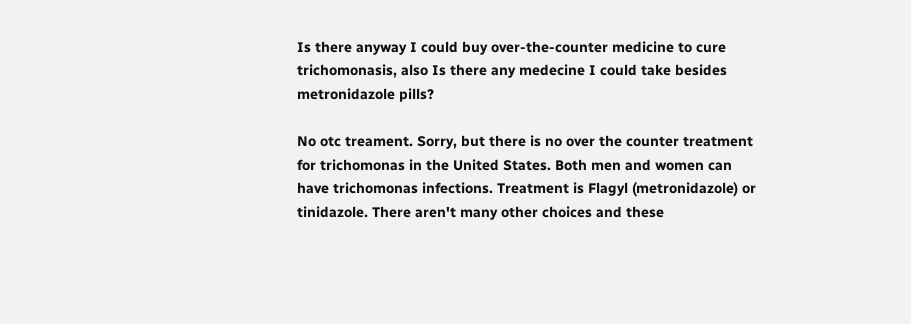Is there anyway I could buy over-the-counter medicine to cure trichomonasis, also Is there any medecine I could take besides metronidazole pills?

No otc treament. Sorry, but there is no over the counter treatment for trichomonas in the United States. Both men and women can have trichomonas infections. Treatment is Flagyl (metronidazole) or tinidazole. There aren't many other choices and these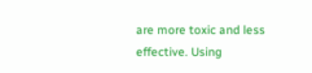are more toxic and less effective. Using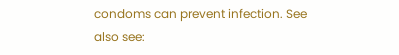condoms can prevent infection. See also see: